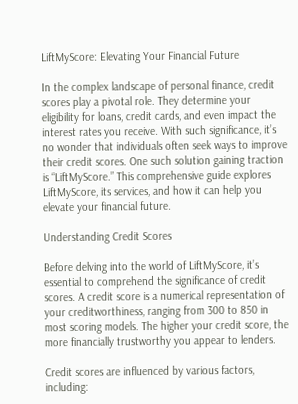LiftMyScore: Elevating Your Financial Future

In the complex landscape of personal finance, credit scores play a pivotal role. They determine your eligibility for loans, credit cards, and even impact the interest rates you receive. With such significance, it’s no wonder that individuals often seek ways to improve their credit scores. One such solution gaining traction is “LiftMyScore.” This comprehensive guide explores LiftMyScore, its services, and how it can help you elevate your financial future.

Understanding Credit Scores

Before delving into the world of LiftMyScore, it’s essential to comprehend the significance of credit scores. A credit score is a numerical representation of your creditworthiness, ranging from 300 to 850 in most scoring models. The higher your credit score, the more financially trustworthy you appear to lenders.

Credit scores are influenced by various factors, including: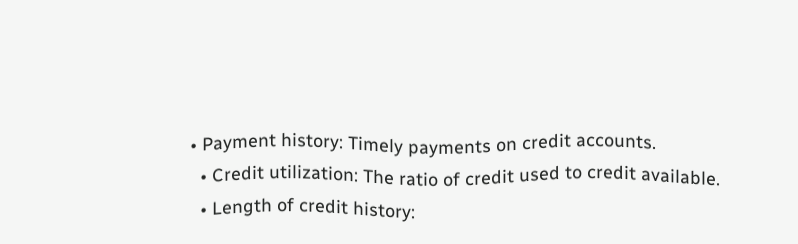• Payment history: Timely payments on credit accounts.
  • Credit utilization: The ratio of credit used to credit available.
  • Length of credit history: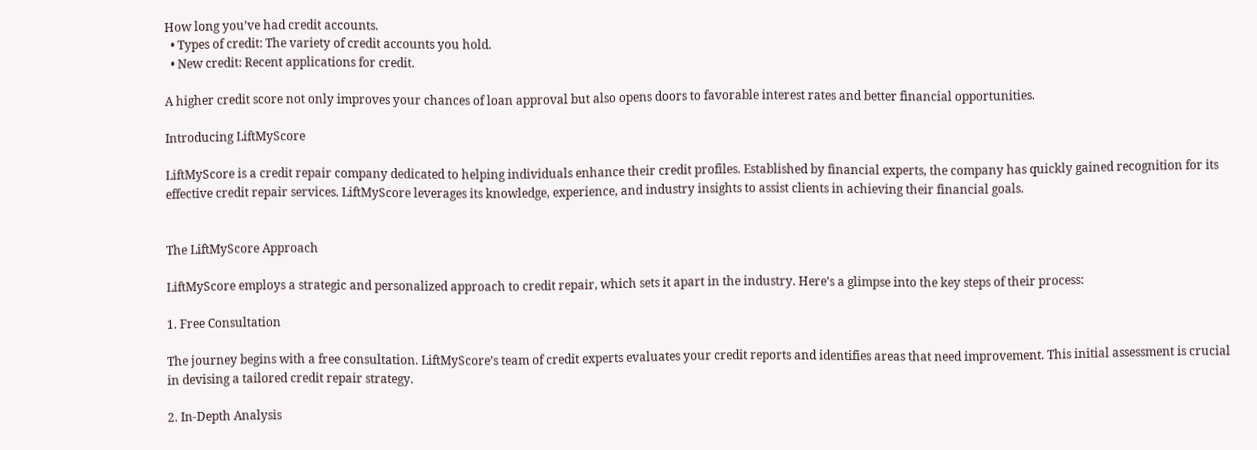How long you’ve had credit accounts.
  • Types of credit: The variety of credit accounts you hold.
  • New credit: Recent applications for credit.

A higher credit score not only improves your chances of loan approval but also opens doors to favorable interest rates and better financial opportunities.

Introducing LiftMyScore

LiftMyScore is a credit repair company dedicated to helping individuals enhance their credit profiles. Established by financial experts, the company has quickly gained recognition for its effective credit repair services. LiftMyScore leverages its knowledge, experience, and industry insights to assist clients in achieving their financial goals.


The LiftMyScore Approach

LiftMyScore employs a strategic and personalized approach to credit repair, which sets it apart in the industry. Here’s a glimpse into the key steps of their process:

1. Free Consultation

The journey begins with a free consultation. LiftMyScore’s team of credit experts evaluates your credit reports and identifies areas that need improvement. This initial assessment is crucial in devising a tailored credit repair strategy.

2. In-Depth Analysis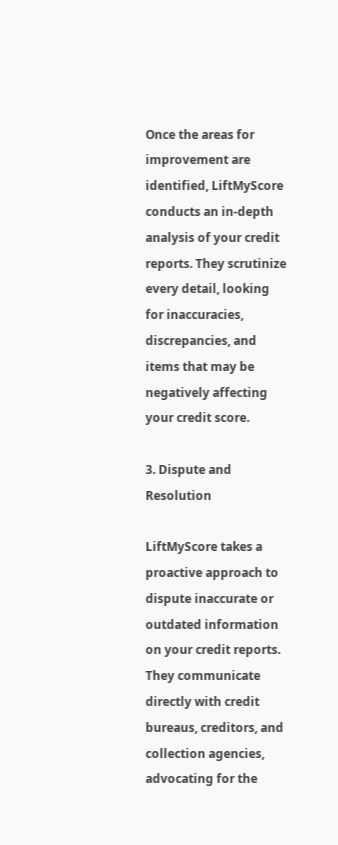Once the areas for improvement are identified, LiftMyScore conducts an in-depth analysis of your credit reports. They scrutinize every detail, looking for inaccuracies, discrepancies, and items that may be negatively affecting your credit score.

3. Dispute and Resolution

LiftMyScore takes a proactive approach to dispute inaccurate or outdated information on your credit reports. They communicate directly with credit bureaus, creditors, and collection agencies, advocating for the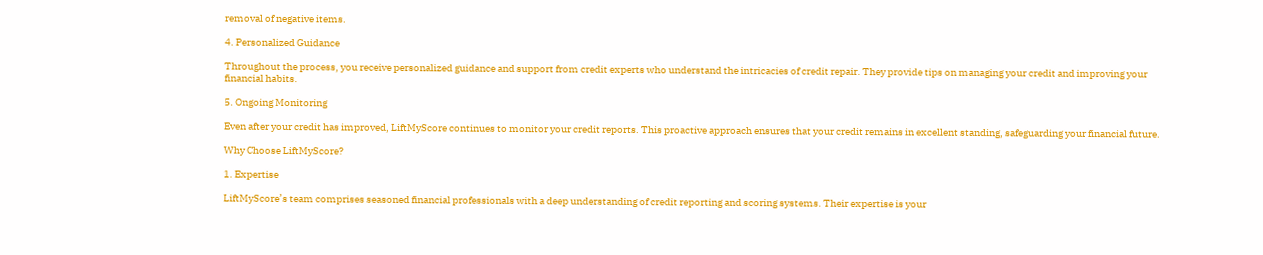removal of negative items.

4. Personalized Guidance

Throughout the process, you receive personalized guidance and support from credit experts who understand the intricacies of credit repair. They provide tips on managing your credit and improving your financial habits.

5. Ongoing Monitoring

Even after your credit has improved, LiftMyScore continues to monitor your credit reports. This proactive approach ensures that your credit remains in excellent standing, safeguarding your financial future.

Why Choose LiftMyScore?

1. Expertise

LiftMyScore’s team comprises seasoned financial professionals with a deep understanding of credit reporting and scoring systems. Their expertise is your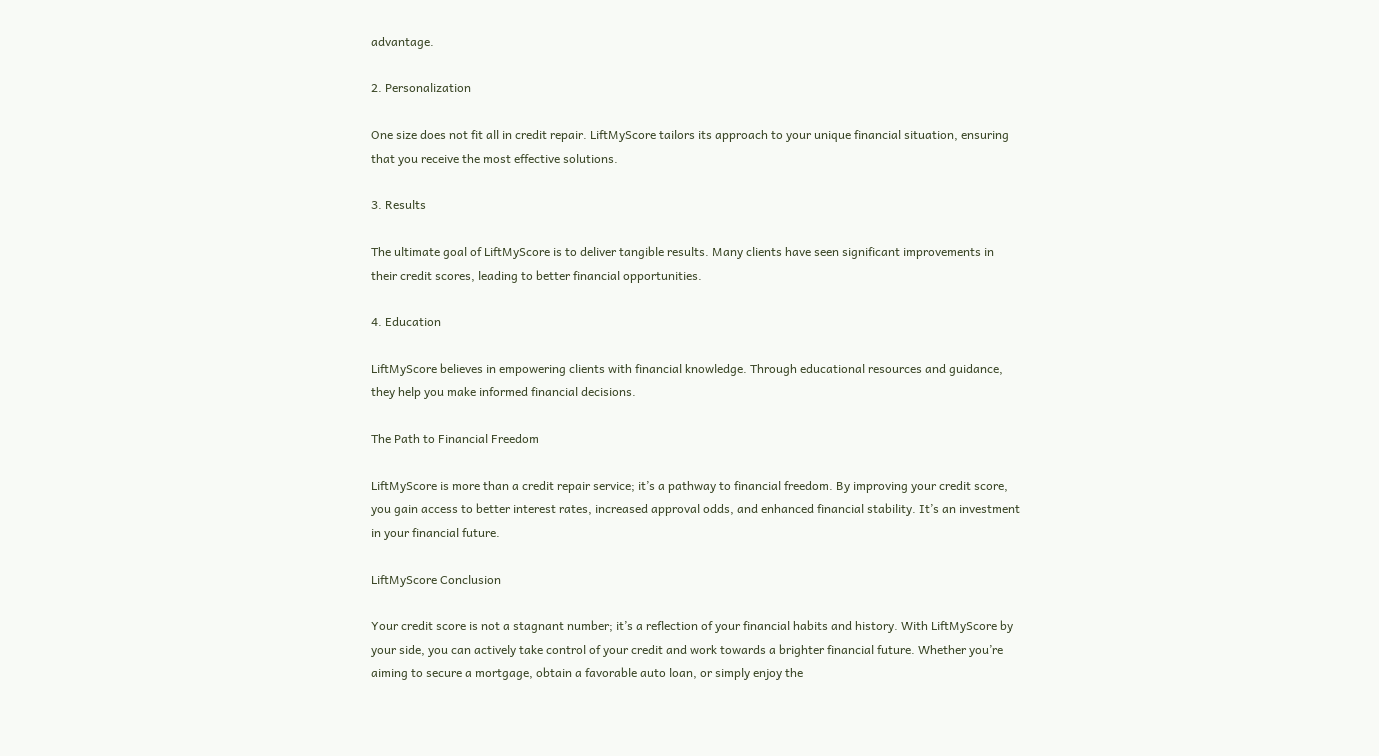advantage.

2. Personalization

One size does not fit all in credit repair. LiftMyScore tailors its approach to your unique financial situation, ensuring that you receive the most effective solutions.

3. Results

The ultimate goal of LiftMyScore is to deliver tangible results. Many clients have seen significant improvements in their credit scores, leading to better financial opportunities.

4. Education

LiftMyScore believes in empowering clients with financial knowledge. Through educational resources and guidance, they help you make informed financial decisions.

The Path to Financial Freedom

LiftMyScore is more than a credit repair service; it’s a pathway to financial freedom. By improving your credit score, you gain access to better interest rates, increased approval odds, and enhanced financial stability. It’s an investment in your financial future.

LiftMyScore Conclusion

Your credit score is not a stagnant number; it’s a reflection of your financial habits and history. With LiftMyScore by your side, you can actively take control of your credit and work towards a brighter financial future. Whether you’re aiming to secure a mortgage, obtain a favorable auto loan, or simply enjoy the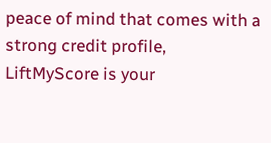peace of mind that comes with a strong credit profile, LiftMyScore is your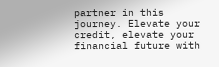partner in this journey. Elevate your credit, elevate your financial future with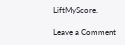LiftMyScore.

Leave a Comment